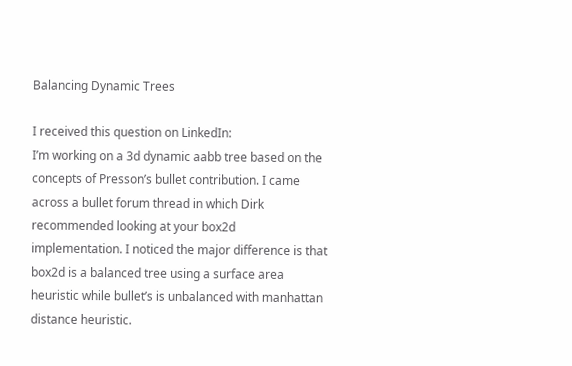Balancing Dynamic Trees

I received this question on LinkedIn:
I’m working on a 3d dynamic aabb tree based on the concepts of Presson’s bullet contribution. I came across a bullet forum thread in which Dirk recommended looking at your box2d implementation. I noticed the major difference is that box2d is a balanced tree using a surface area heuristic while bullet’s is unbalanced with manhattan distance heuristic.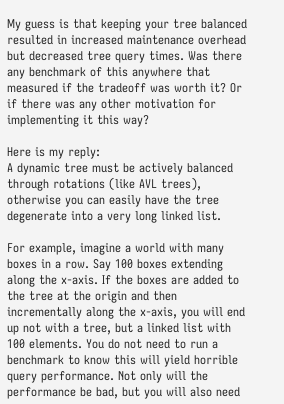My guess is that keeping your tree balanced resulted in increased maintenance overhead but decreased tree query times. Was there any benchmark of this anywhere that measured if the tradeoff was worth it? Or if there was any other motivation for implementing it this way?

Here is my reply:
A dynamic tree must be actively balanced through rotations (like AVL trees), otherwise you can easily have the tree degenerate into a very long linked list.

For example, imagine a world with many boxes in a row. Say 100 boxes extending along the x-axis. If the boxes are added to the tree at the origin and then incrementally along the x-axis, you will end up not with a tree, but a linked list with 100 elements. You do not need to run a benchmark to know this will yield horrible query performance. Not only will the performance be bad, but you will also need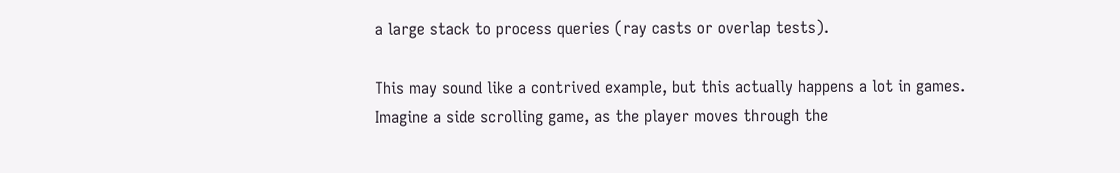a large stack to process queries (ray casts or overlap tests).

This may sound like a contrived example, but this actually happens a lot in games. Imagine a side scrolling game, as the player moves through the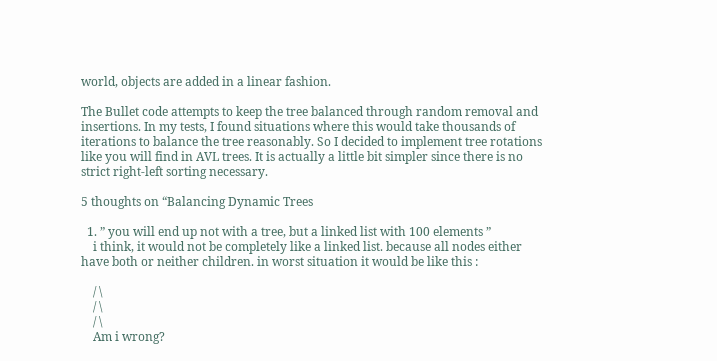world, objects are added in a linear fashion.

The Bullet code attempts to keep the tree balanced through random removal and insertions. In my tests, I found situations where this would take thousands of iterations to balance the tree reasonably. So I decided to implement tree rotations like you will find in AVL trees. It is actually a little bit simpler since there is no strict right-left sorting necessary.

5 thoughts on “Balancing Dynamic Trees

  1. ” you will end up not with a tree, but a linked list with 100 elements ”
    i think, it would not be completely like a linked list. because all nodes either have both or neither children. in worst situation it would be like this :

    / \
    / \
    / \
    Am i wrong?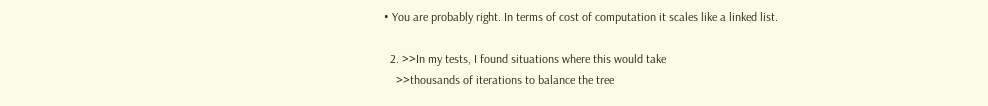• You are probably right. In terms of cost of computation it scales like a linked list.

  2. >>In my tests, I found situations where this would take
    >>thousands of iterations to balance the tree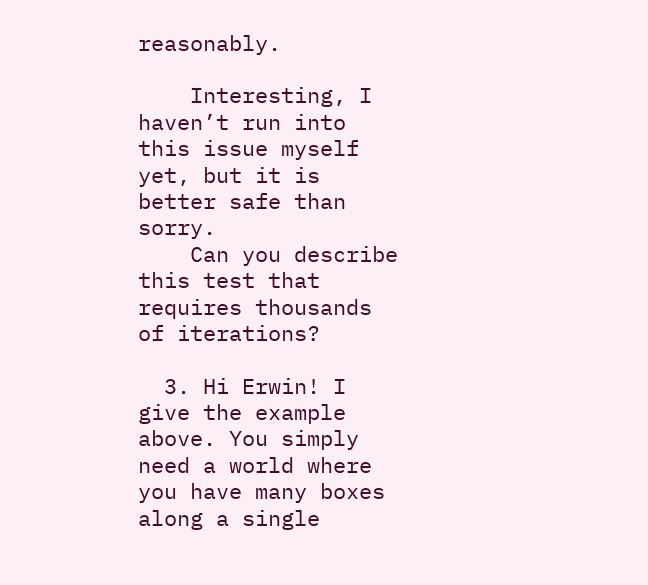reasonably.

    Interesting, I haven’t run into this issue myself yet, but it is better safe than sorry.
    Can you describe this test that requires thousands of iterations?

  3. Hi Erwin! I give the example above. You simply need a world where you have many boxes along a single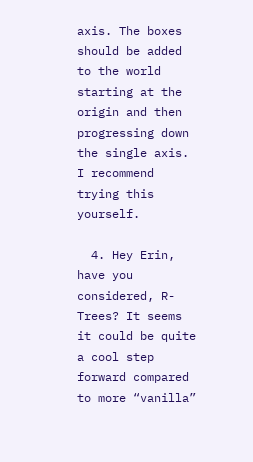axis. The boxes should be added to the world starting at the origin and then progressing down the single axis. I recommend trying this yourself.

  4. Hey Erin, have you considered, R-Trees? It seems it could be quite a cool step forward compared to more “vanilla”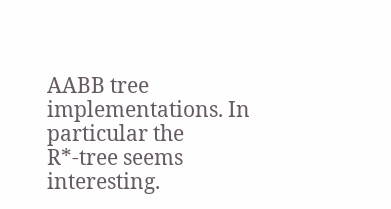AABB tree implementations. In particular the R*-tree seems interesting.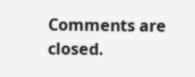Comments are closed.